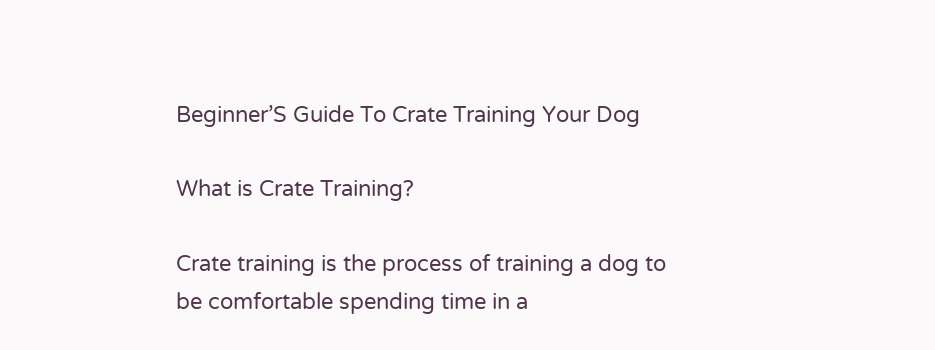Beginner’S Guide To Crate Training Your Dog

What is Crate Training?

Crate training is the process of training a dog to be comfortable spending time in a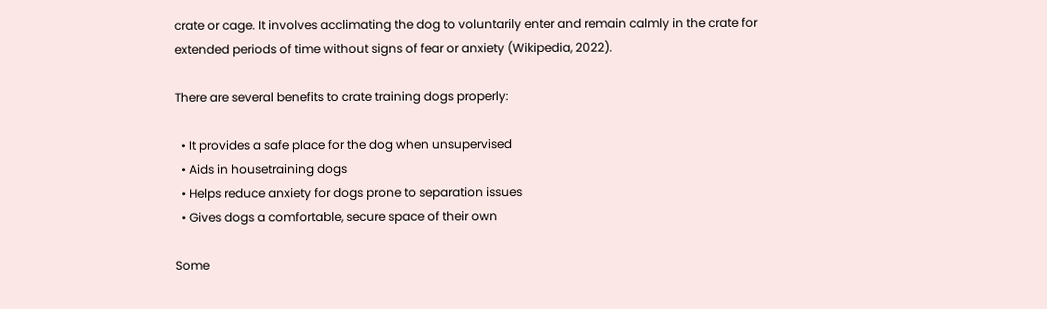crate or cage. It involves acclimating the dog to voluntarily enter and remain calmly in the crate for extended periods of time without signs of fear or anxiety (Wikipedia, 2022).

There are several benefits to crate training dogs properly:

  • It provides a safe place for the dog when unsupervised
  • Aids in housetraining dogs
  • Helps reduce anxiety for dogs prone to separation issues
  • Gives dogs a comfortable, secure space of their own

Some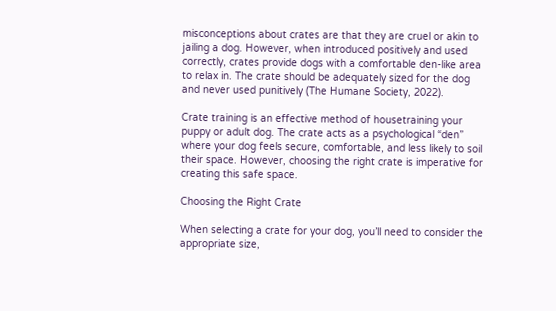misconceptions about crates are that they are cruel or akin to jailing a dog. However, when introduced positively and used correctly, crates provide dogs with a comfortable den-like area to relax in. The crate should be adequately sized for the dog and never used punitively (The Humane Society, 2022).

Crate training is an effective method of housetraining your puppy or adult dog. The crate acts as a psychological “den” where your dog feels secure, comfortable, and less likely to soil their space. However, choosing the right crate is imperative for creating this safe space.

Choosing the Right Crate

When selecting a crate for your dog, you’ll need to consider the appropriate size,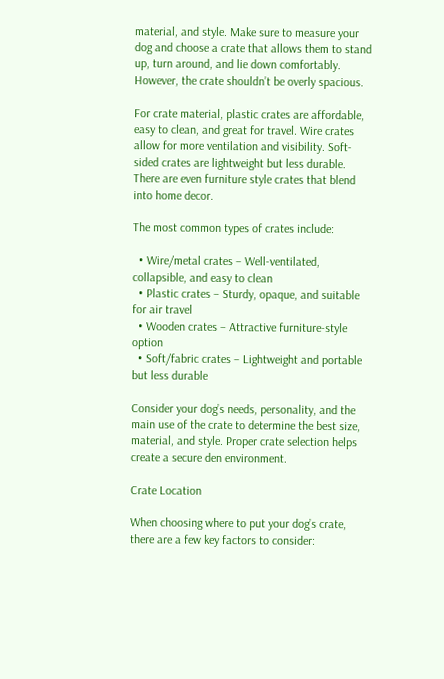material, and style. Make sure to measure your dog and choose a crate that allows them to stand up, turn around, and lie down comfortably. However, the crate shouldn’t be overly spacious.

For crate material, plastic crates are affordable, easy to clean, and great for travel. Wire crates allow for more ventilation and visibility. Soft-sided crates are lightweight but less durable. There are even furniture style crates that blend into home decor.

The most common types of crates include:

  • Wire/metal crates – Well-ventilated, collapsible, and easy to clean
  • Plastic crates – Sturdy, opaque, and suitable for air travel
  • Wooden crates – Attractive furniture-style option
  • Soft/fabric crates – Lightweight and portable but less durable

Consider your dog’s needs, personality, and the main use of the crate to determine the best size, material, and style. Proper crate selection helps create a secure den environment.

Crate Location

When choosing where to put your dog’s crate, there are a few key factors to consider: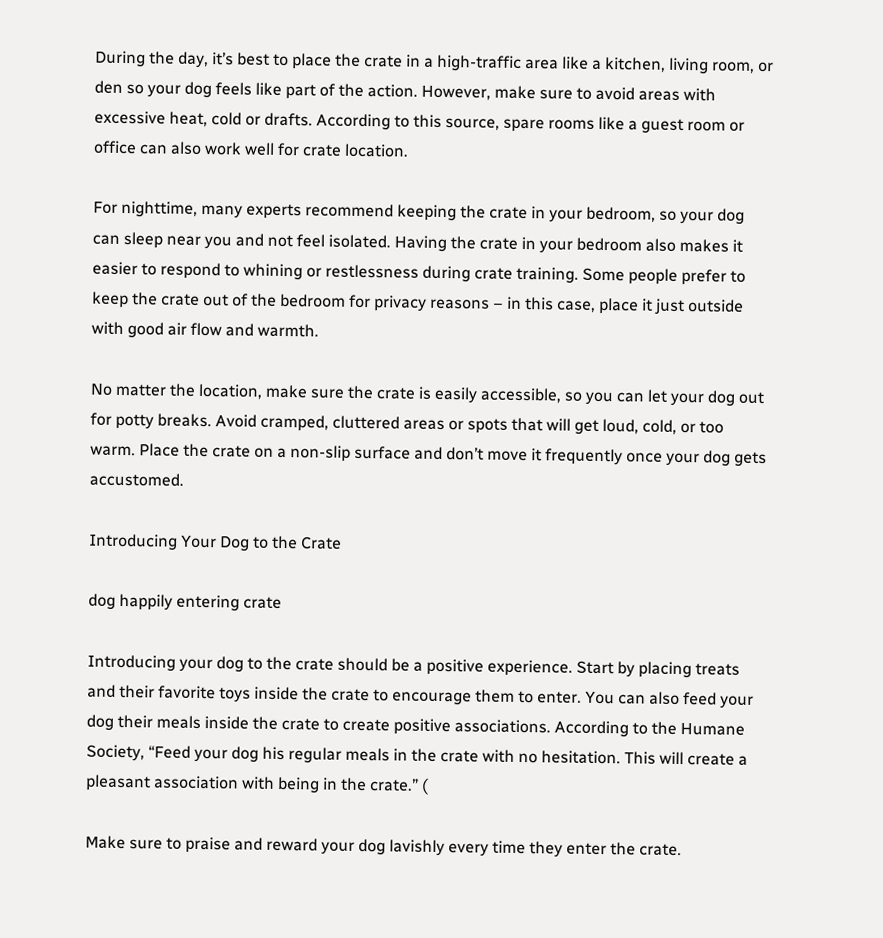During the day, it’s best to place the crate in a high-traffic area like a kitchen, living room, or den so your dog feels like part of the action. However, make sure to avoid areas with excessive heat, cold or drafts. According to this source, spare rooms like a guest room or office can also work well for crate location.

For nighttime, many experts recommend keeping the crate in your bedroom, so your dog can sleep near you and not feel isolated. Having the crate in your bedroom also makes it easier to respond to whining or restlessness during crate training. Some people prefer to keep the crate out of the bedroom for privacy reasons – in this case, place it just outside with good air flow and warmth.

No matter the location, make sure the crate is easily accessible, so you can let your dog out for potty breaks. Avoid cramped, cluttered areas or spots that will get loud, cold, or too warm. Place the crate on a non-slip surface and don’t move it frequently once your dog gets accustomed.

Introducing Your Dog to the Crate

dog happily entering crate

Introducing your dog to the crate should be a positive experience. Start by placing treats and their favorite toys inside the crate to encourage them to enter. You can also feed your dog their meals inside the crate to create positive associations. According to the Humane Society, “Feed your dog his regular meals in the crate with no hesitation. This will create a pleasant association with being in the crate.” (

Make sure to praise and reward your dog lavishly every time they enter the crate.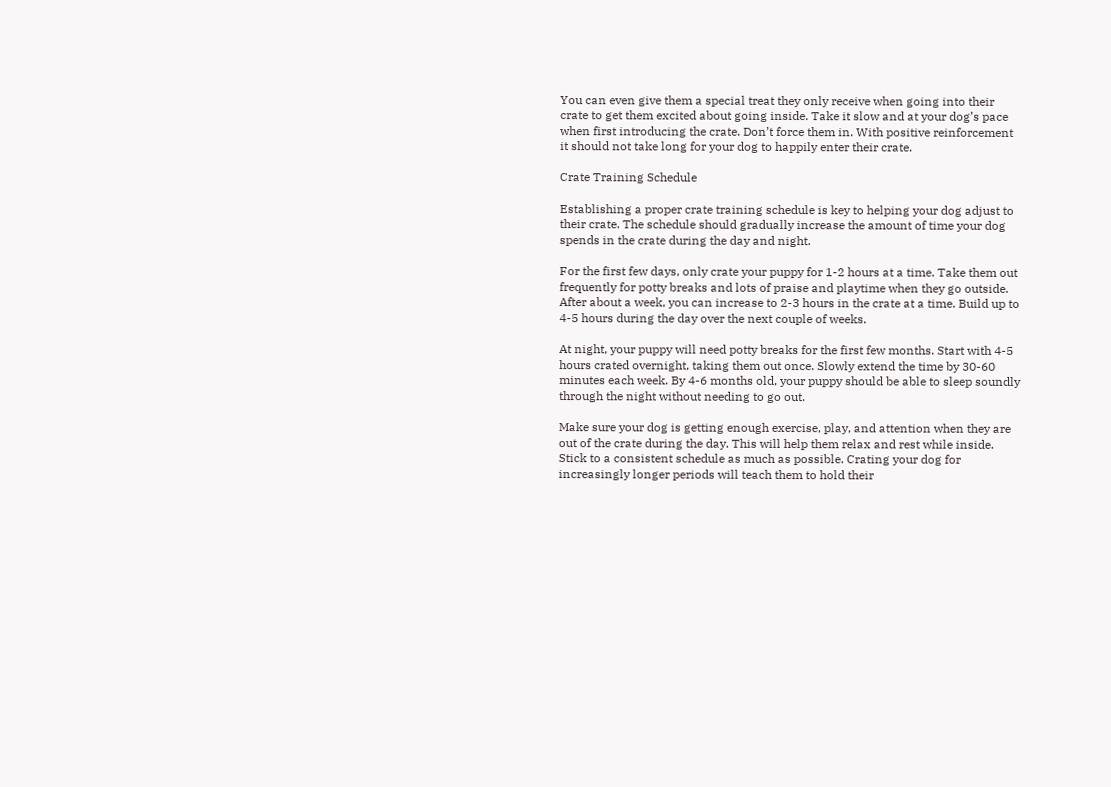You can even give them a special treat they only receive when going into their crate to get them excited about going inside. Take it slow and at your dog’s pace when first introducing the crate. Don’t force them in. With positive reinforcement it should not take long for your dog to happily enter their crate.

Crate Training Schedule

Establishing a proper crate training schedule is key to helping your dog adjust to their crate. The schedule should gradually increase the amount of time your dog spends in the crate during the day and night.

For the first few days, only crate your puppy for 1-2 hours at a time. Take them out frequently for potty breaks and lots of praise and playtime when they go outside. After about a week, you can increase to 2-3 hours in the crate at a time. Build up to 4-5 hours during the day over the next couple of weeks.

At night, your puppy will need potty breaks for the first few months. Start with 4-5 hours crated overnight, taking them out once. Slowly extend the time by 30-60 minutes each week. By 4-6 months old, your puppy should be able to sleep soundly through the night without needing to go out.

Make sure your dog is getting enough exercise, play, and attention when they are out of the crate during the day. This will help them relax and rest while inside. Stick to a consistent schedule as much as possible. Crating your dog for increasingly longer periods will teach them to hold their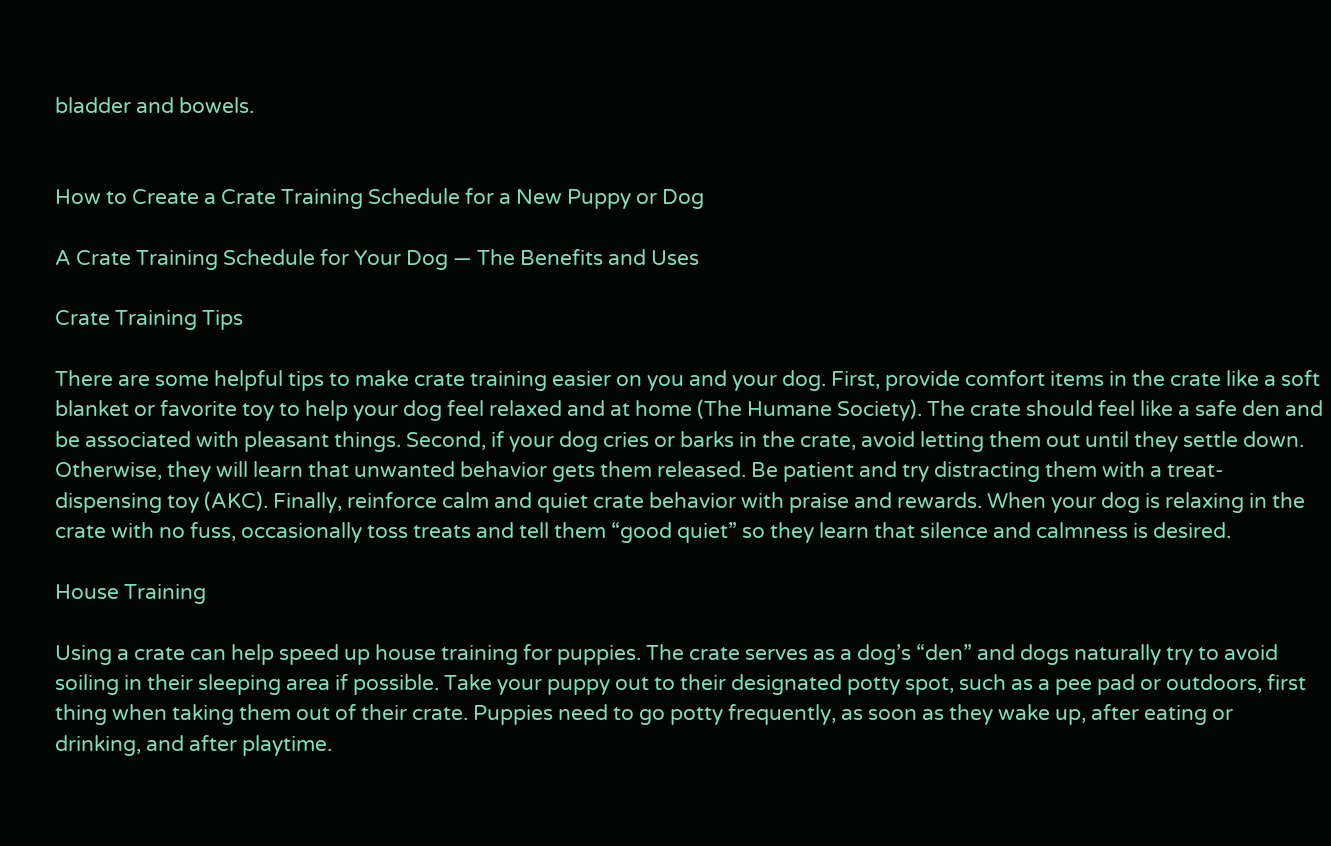bladder and bowels.


How to Create a Crate Training Schedule for a New Puppy or Dog

A Crate Training Schedule for Your Dog — The Benefits and Uses

Crate Training Tips

There are some helpful tips to make crate training easier on you and your dog. First, provide comfort items in the crate like a soft blanket or favorite toy to help your dog feel relaxed and at home (The Humane Society). The crate should feel like a safe den and be associated with pleasant things. Second, if your dog cries or barks in the crate, avoid letting them out until they settle down. Otherwise, they will learn that unwanted behavior gets them released. Be patient and try distracting them with a treat-dispensing toy (AKC). Finally, reinforce calm and quiet crate behavior with praise and rewards. When your dog is relaxing in the crate with no fuss, occasionally toss treats and tell them “good quiet” so they learn that silence and calmness is desired.

House Training

Using a crate can help speed up house training for puppies. The crate serves as a dog’s “den” and dogs naturally try to avoid soiling in their sleeping area if possible. Take your puppy out to their designated potty spot, such as a pee pad or outdoors, first thing when taking them out of their crate. Puppies need to go potty frequently, as soon as they wake up, after eating or drinking, and after playtime.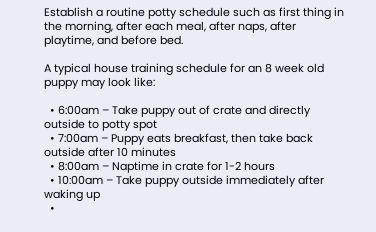Establish a routine potty schedule such as first thing in the morning, after each meal, after naps, after playtime, and before bed.

A typical house training schedule for an 8 week old puppy may look like:

  • 6:00am – Take puppy out of crate and directly outside to potty spot
  • 7:00am – Puppy eats breakfast, then take back outside after 10 minutes
  • 8:00am – Naptime in crate for 1-2 hours
  • 10:00am – Take puppy outside immediately after waking up
  •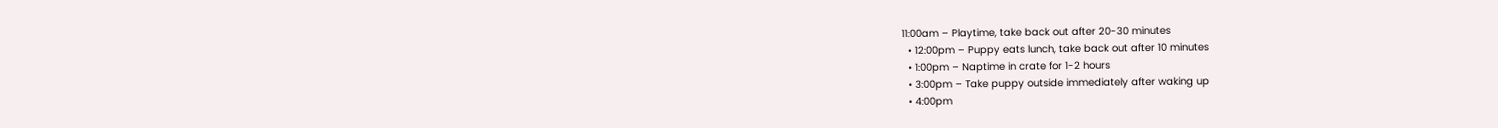11:00am – Playtime, take back out after 20-30 minutes
  • 12:00pm – Puppy eats lunch, take back out after 10 minutes
  • 1:00pm – Naptime in crate for 1-2 hours
  • 3:00pm – Take puppy outside immediately after waking up
  • 4:00pm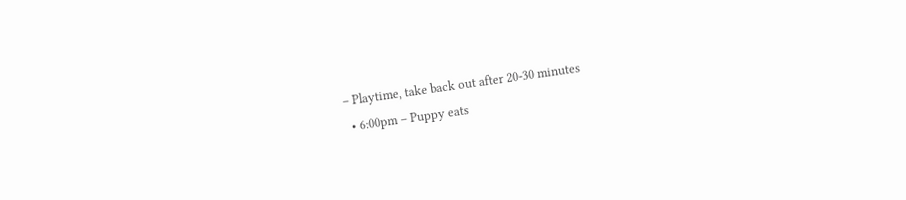– Playtime, take back out after 20-30 minutes
  • 6:00pm – Puppy eats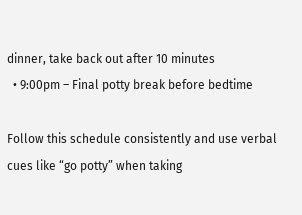dinner, take back out after 10 minutes
  • 9:00pm – Final potty break before bedtime

Follow this schedule consistently and use verbal cues like “go potty” when taking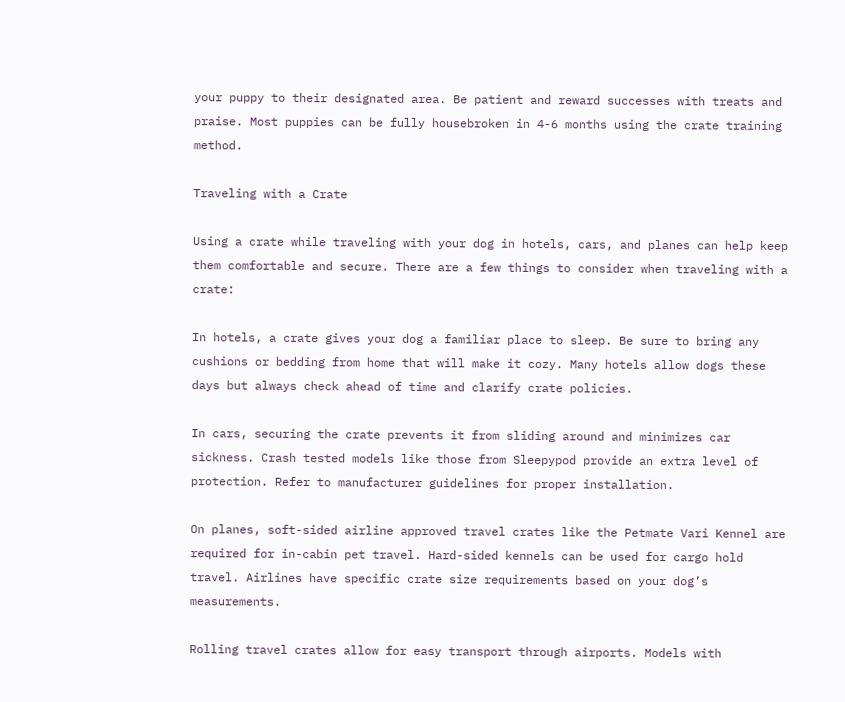your puppy to their designated area. Be patient and reward successes with treats and praise. Most puppies can be fully housebroken in 4-6 months using the crate training method.

Traveling with a Crate

Using a crate while traveling with your dog in hotels, cars, and planes can help keep them comfortable and secure. There are a few things to consider when traveling with a crate:

In hotels, a crate gives your dog a familiar place to sleep. Be sure to bring any cushions or bedding from home that will make it cozy. Many hotels allow dogs these days but always check ahead of time and clarify crate policies.

In cars, securing the crate prevents it from sliding around and minimizes car sickness. Crash tested models like those from Sleepypod provide an extra level of protection. Refer to manufacturer guidelines for proper installation.

On planes, soft-sided airline approved travel crates like the Petmate Vari Kennel are required for in-cabin pet travel. Hard-sided kennels can be used for cargo hold travel. Airlines have specific crate size requirements based on your dog’s measurements.

Rolling travel crates allow for easy transport through airports. Models with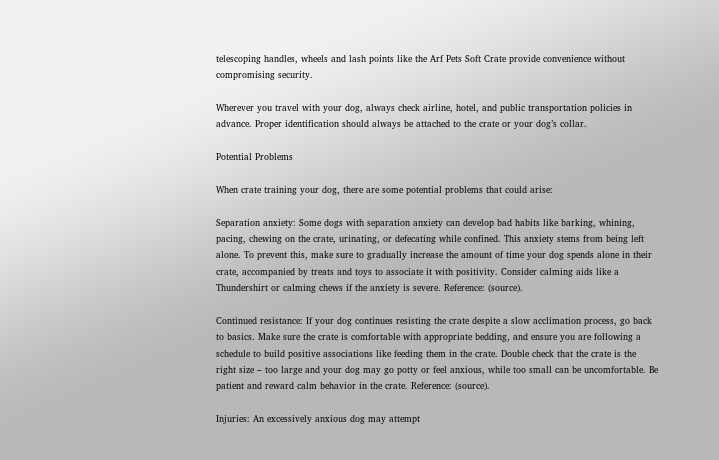telescoping handles, wheels and lash points like the Arf Pets Soft Crate provide convenience without compromising security.

Wherever you travel with your dog, always check airline, hotel, and public transportation policies in advance. Proper identification should always be attached to the crate or your dog’s collar.

Potential Problems

When crate training your dog, there are some potential problems that could arise:

Separation anxiety: Some dogs with separation anxiety can develop bad habits like barking, whining, pacing, chewing on the crate, urinating, or defecating while confined. This anxiety stems from being left alone. To prevent this, make sure to gradually increase the amount of time your dog spends alone in their crate, accompanied by treats and toys to associate it with positivity. Consider calming aids like a Thundershirt or calming chews if the anxiety is severe. Reference: (source).

Continued resistance: If your dog continues resisting the crate despite a slow acclimation process, go back to basics. Make sure the crate is comfortable with appropriate bedding, and ensure you are following a schedule to build positive associations like feeding them in the crate. Double check that the crate is the right size – too large and your dog may go potty or feel anxious, while too small can be uncomfortable. Be patient and reward calm behavior in the crate. Reference: (source).

Injuries: An excessively anxious dog may attempt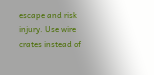escape and risk injury. Use wire crates instead of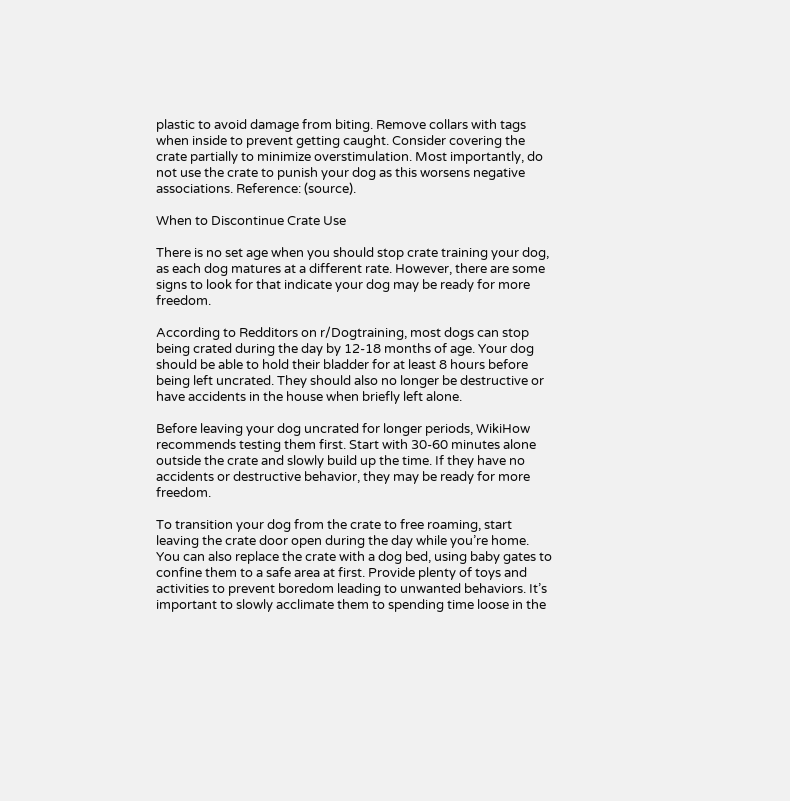plastic to avoid damage from biting. Remove collars with tags when inside to prevent getting caught. Consider covering the crate partially to minimize overstimulation. Most importantly, do not use the crate to punish your dog as this worsens negative associations. Reference: (source).

When to Discontinue Crate Use

There is no set age when you should stop crate training your dog, as each dog matures at a different rate. However, there are some signs to look for that indicate your dog may be ready for more freedom.

According to Redditors on r/Dogtraining, most dogs can stop being crated during the day by 12-18 months of age. Your dog should be able to hold their bladder for at least 8 hours before being left uncrated. They should also no longer be destructive or have accidents in the house when briefly left alone.

Before leaving your dog uncrated for longer periods, WikiHow recommends testing them first. Start with 30-60 minutes alone outside the crate and slowly build up the time. If they have no accidents or destructive behavior, they may be ready for more freedom.

To transition your dog from the crate to free roaming, start leaving the crate door open during the day while you’re home. You can also replace the crate with a dog bed, using baby gates to confine them to a safe area at first. Provide plenty of toys and activities to prevent boredom leading to unwanted behaviors. It’s important to slowly acclimate them to spending time loose in the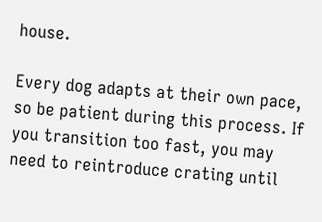house.

Every dog adapts at their own pace, so be patient during this process. If you transition too fast, you may need to reintroduce crating until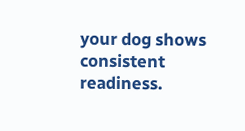your dog shows consistent readiness.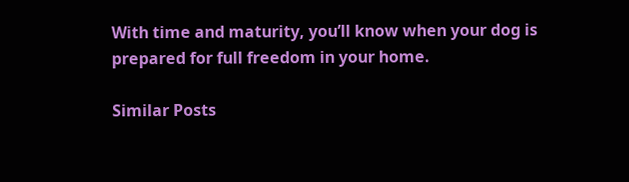With time and maturity, you’ll know when your dog is prepared for full freedom in your home.

Similar Posts